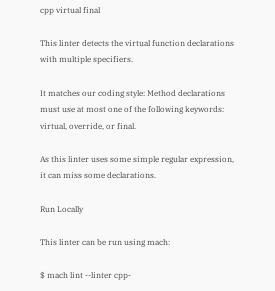cpp virtual final

This linter detects the virtual function declarations with multiple specifiers.

It matches our coding style: Method declarations must use at most one of the following keywords: virtual, override, or final.

As this linter uses some simple regular expression, it can miss some declarations.

Run Locally

This linter can be run using mach:

$ mach lint --linter cpp-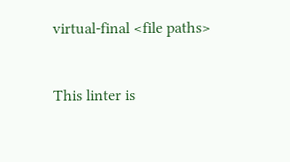virtual-final <file paths>


This linter is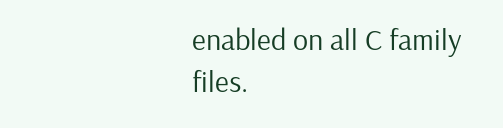enabled on all C family files.